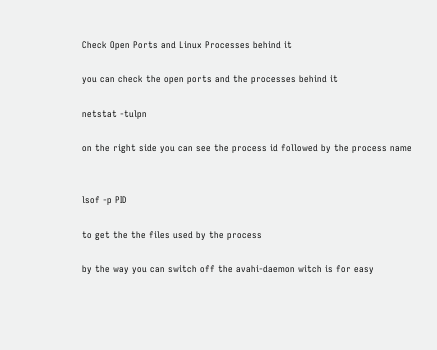Check Open Ports and Linux Processes behind it

you can check the open ports and the processes behind it

netstat -tulpn

on the right side you can see the process id followed by the process name


lsof -p PID

to get the the files used by the process

by the way you can switch off the avahi-daemon witch is for easy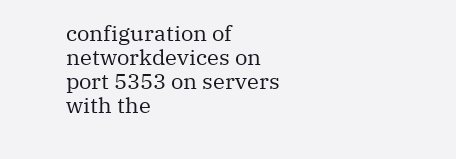configuration of networkdevices on port 5353 on servers with the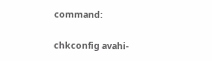command:

chkconfig avahi-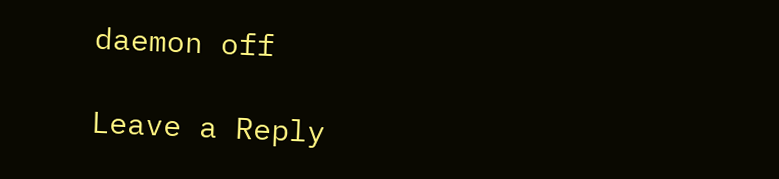daemon off

Leave a Reply